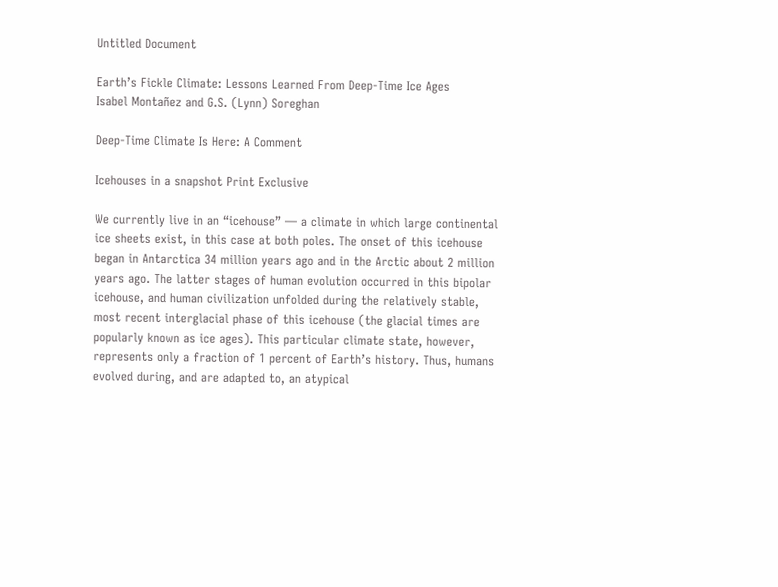Untitled Document

Earth’s Fickle Climate: Lessons Learned From Deep-Time Ice Ages
Isabel Montañez and G.S. (Lynn) Soreghan

Deep-Time Climate Is Here: A Comment

Icehouses in a snapshot Print Exclusive

We currently live in an “icehouse” — a climate in which large continental ice sheets exist, in this case at both poles. The onset of this icehouse began in Antarctica 34 million years ago and in the Arctic about 2 million years ago. The latter stages of human evolution occurred in this bipolar icehouse, and human civilization unfolded during the relatively stable, most recent interglacial phase of this icehouse (the glacial times are popularly known as ice ages). This particular climate state, however, represents only a fraction of 1 percent of Earth’s history. Thus, humans evolved during, and are adapted to, an atypical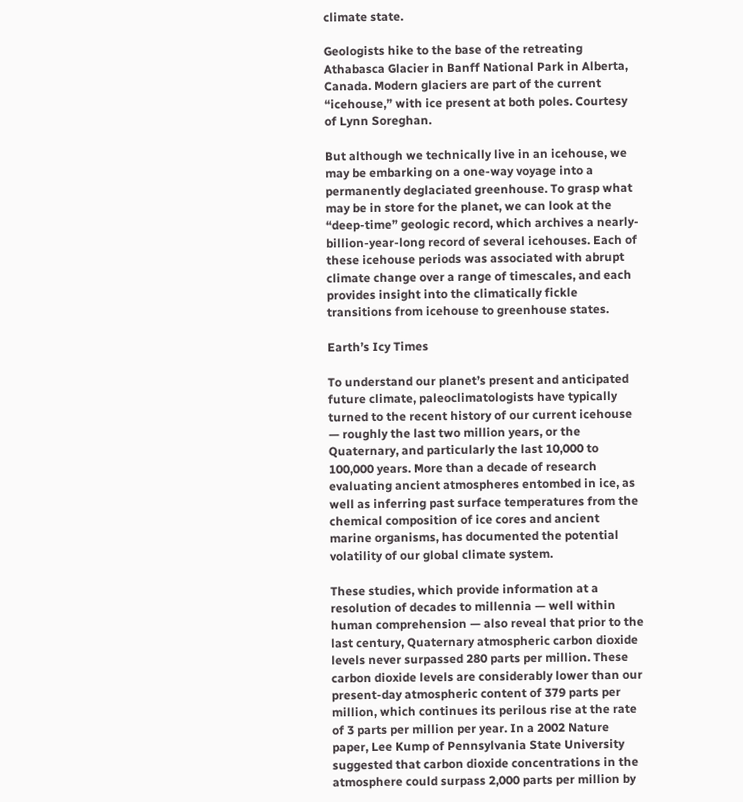climate state.

Geologists hike to the base of the retreating Athabasca Glacier in Banff National Park in Alberta, Canada. Modern glaciers are part of the current “icehouse,” with ice present at both poles. Courtesy of Lynn Soreghan.

But although we technically live in an icehouse, we may be embarking on a one-way voyage into a permanently deglaciated greenhouse. To grasp what may be in store for the planet, we can look at the “deep-time” geologic record, which archives a nearly-billion-year-long record of several icehouses. Each of these icehouse periods was associated with abrupt climate change over a range of timescales, and each provides insight into the climatically fickle transitions from icehouse to greenhouse states.

Earth’s Icy Times

To understand our planet’s present and anticipated future climate, paleoclimatologists have typically turned to the recent history of our current icehouse — roughly the last two million years, or the Quaternary, and particularly the last 10,000 to 100,000 years. More than a decade of research evaluating ancient atmospheres entombed in ice, as well as inferring past surface temperatures from the chemical composition of ice cores and ancient marine organisms, has documented the potential volatility of our global climate system.

These studies, which provide information at a resolution of decades to millennia — well within human comprehension — also reveal that prior to the last century, Quaternary atmospheric carbon dioxide levels never surpassed 280 parts per million. These carbon dioxide levels are considerably lower than our present-day atmospheric content of 379 parts per million, which continues its perilous rise at the rate of 3 parts per million per year. In a 2002 Nature paper, Lee Kump of Pennsylvania State University suggested that carbon dioxide concentrations in the atmosphere could surpass 2,000 parts per million by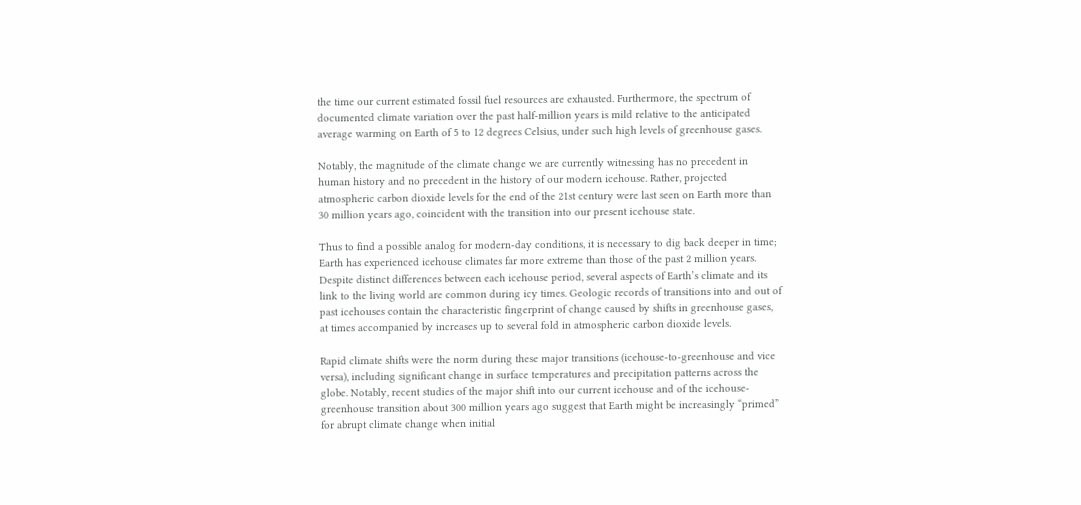the time our current estimated fossil fuel resources are exhausted. Furthermore, the spectrum of documented climate variation over the past half-million years is mild relative to the anticipated average warming on Earth of 5 to 12 degrees Celsius, under such high levels of greenhouse gases.

Notably, the magnitude of the climate change we are currently witnessing has no precedent in human history and no precedent in the history of our modern icehouse. Rather, projected atmospheric carbon dioxide levels for the end of the 21st century were last seen on Earth more than 30 million years ago, coincident with the transition into our present icehouse state.

Thus to find a possible analog for modern-day conditions, it is necessary to dig back deeper in time; Earth has experienced icehouse climates far more extreme than those of the past 2 million years. Despite distinct differences between each icehouse period, several aspects of Earth’s climate and its link to the living world are common during icy times. Geologic records of transitions into and out of past icehouses contain the characteristic fingerprint of change caused by shifts in greenhouse gases, at times accompanied by increases up to several fold in atmospheric carbon dioxide levels.

Rapid climate shifts were the norm during these major transitions (icehouse-to-greenhouse and vice versa), including significant change in surface temperatures and precipitation patterns across the globe. Notably, recent studies of the major shift into our current icehouse and of the icehouse-greenhouse transition about 300 million years ago suggest that Earth might be increasingly “primed” for abrupt climate change when initial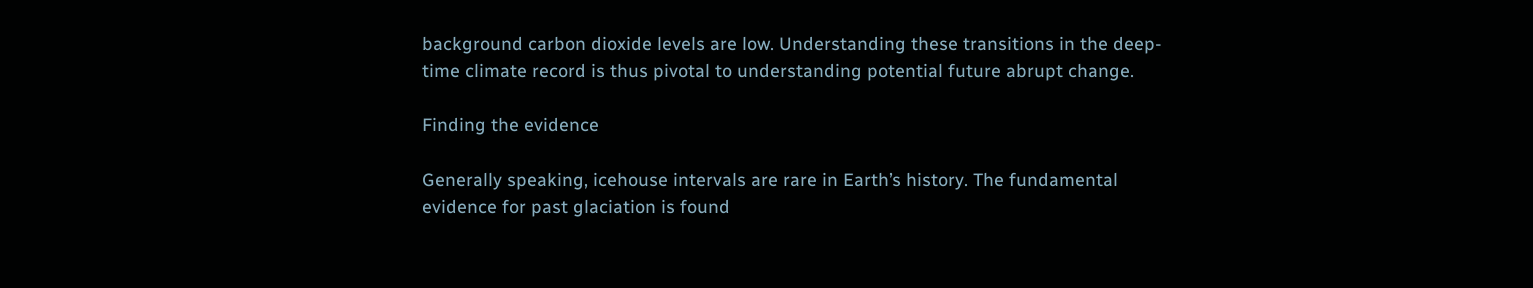background carbon dioxide levels are low. Understanding these transitions in the deep-time climate record is thus pivotal to understanding potential future abrupt change.

Finding the evidence

Generally speaking, icehouse intervals are rare in Earth’s history. The fundamental evidence for past glaciation is found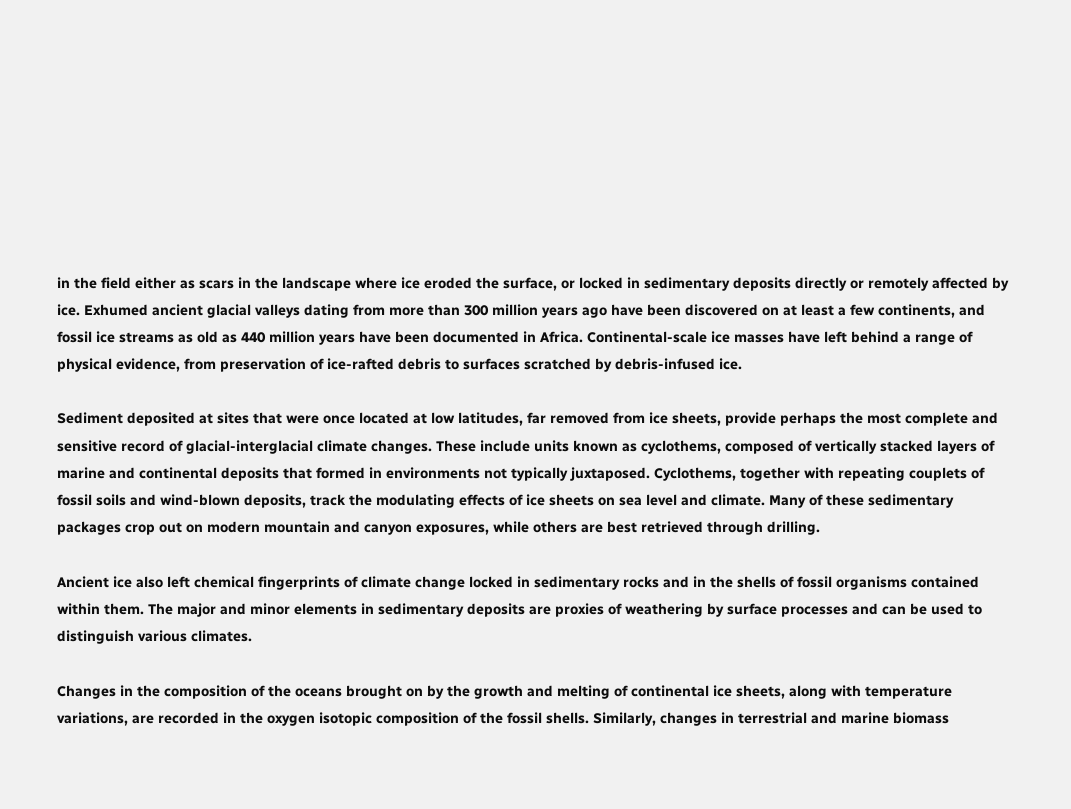in the field either as scars in the landscape where ice eroded the surface, or locked in sedimentary deposits directly or remotely affected by ice. Exhumed ancient glacial valleys dating from more than 300 million years ago have been discovered on at least a few continents, and fossil ice streams as old as 440 million years have been documented in Africa. Continental-scale ice masses have left behind a range of physical evidence, from preservation of ice-rafted debris to surfaces scratched by debris-infused ice.

Sediment deposited at sites that were once located at low latitudes, far removed from ice sheets, provide perhaps the most complete and sensitive record of glacial-interglacial climate changes. These include units known as cyclothems, composed of vertically stacked layers of marine and continental deposits that formed in environments not typically juxtaposed. Cyclothems, together with repeating couplets of fossil soils and wind-blown deposits, track the modulating effects of ice sheets on sea level and climate. Many of these sedimentary packages crop out on modern mountain and canyon exposures, while others are best retrieved through drilling.

Ancient ice also left chemical fingerprints of climate change locked in sedimentary rocks and in the shells of fossil organisms contained within them. The major and minor elements in sedimentary deposits are proxies of weathering by surface processes and can be used to distinguish various climates.

Changes in the composition of the oceans brought on by the growth and melting of continental ice sheets, along with temperature variations, are recorded in the oxygen isotopic composition of the fossil shells. Similarly, changes in terrestrial and marine biomass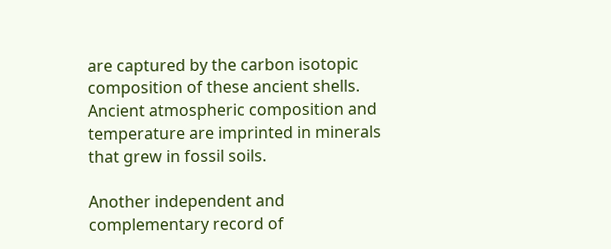are captured by the carbon isotopic composition of these ancient shells. Ancient atmospheric composition and temperature are imprinted in minerals that grew in fossil soils.

Another independent and complementary record of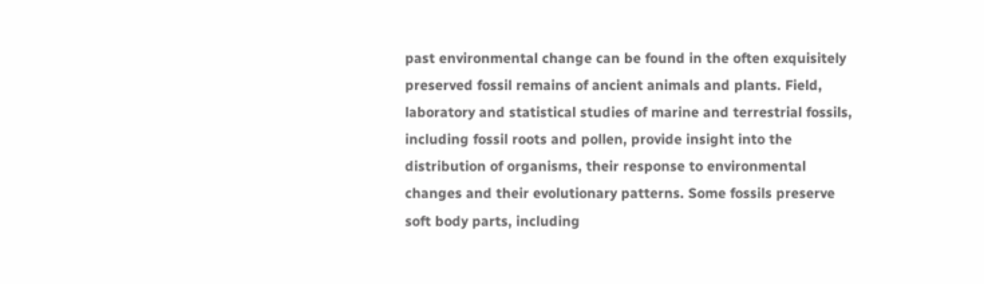past environmental change can be found in the often exquisitely preserved fossil remains of ancient animals and plants. Field, laboratory and statistical studies of marine and terrestrial fossils, including fossil roots and pollen, provide insight into the distribution of organisms, their response to environmental changes and their evolutionary patterns. Some fossils preserve soft body parts, including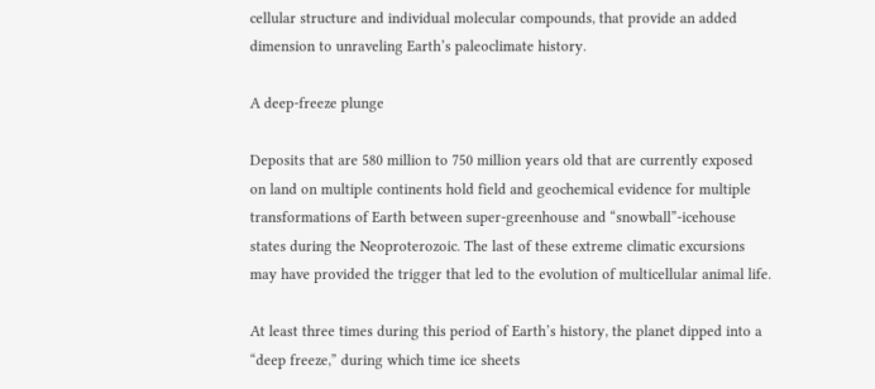cellular structure and individual molecular compounds, that provide an added dimension to unraveling Earth’s paleoclimate history.

A deep-freeze plunge

Deposits that are 580 million to 750 million years old that are currently exposed on land on multiple continents hold field and geochemical evidence for multiple transformations of Earth between super-greenhouse and “snowball”-icehouse states during the Neoproterozoic. The last of these extreme climatic excursions may have provided the trigger that led to the evolution of multicellular animal life.

At least three times during this period of Earth’s history, the planet dipped into a “deep freeze,” during which time ice sheets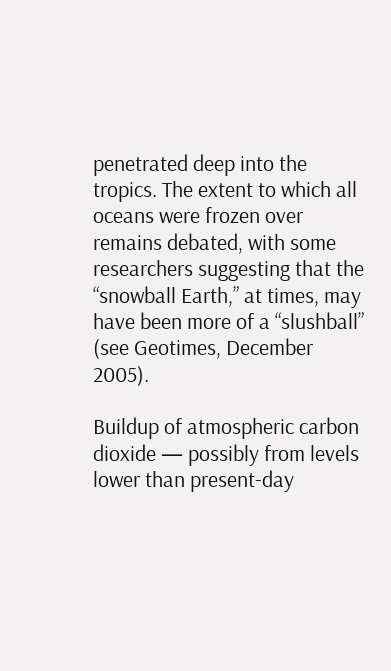penetrated deep into the tropics. The extent to which all oceans were frozen over remains debated, with some researchers suggesting that the “snowball Earth,” at times, may have been more of a “slushball” (see Geotimes, December 2005).

Buildup of atmospheric carbon dioxide — possibly from levels lower than present-day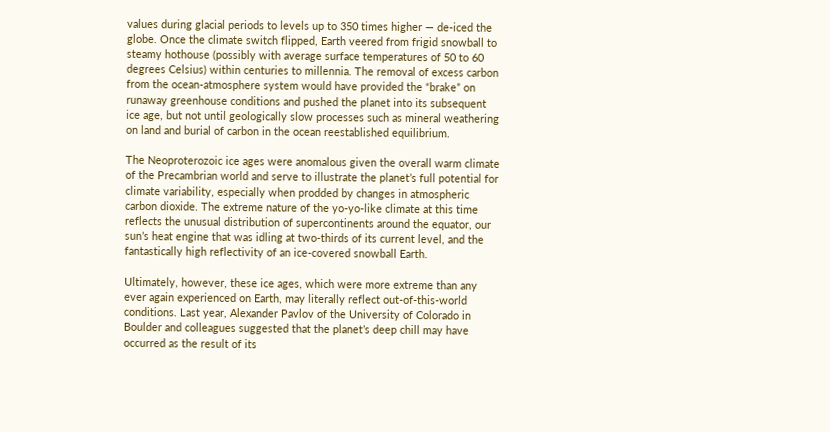values during glacial periods to levels up to 350 times higher — de-iced the globe. Once the climate switch flipped, Earth veered from frigid snowball to steamy hothouse (possibly with average surface temperatures of 50 to 60 degrees Celsius) within centuries to millennia. The removal of excess carbon from the ocean-atmosphere system would have provided the “brake” on runaway greenhouse conditions and pushed the planet into its subsequent ice age, but not until geologically slow processes such as mineral weathering on land and burial of carbon in the ocean reestablished equilibrium.

The Neoproterozoic ice ages were anomalous given the overall warm climate of the Precambrian world and serve to illustrate the planet’s full potential for climate variability, especially when prodded by changes in atmospheric carbon dioxide. The extreme nature of the yo-yo-like climate at this time reflects the unusual distribution of supercontinents around the equator, our sun’s heat engine that was idling at two-thirds of its current level, and the fantastically high reflectivity of an ice-covered snowball Earth.

Ultimately, however, these ice ages, which were more extreme than any ever again experienced on Earth, may literally reflect out-of-this-world conditions. Last year, Alexander Pavlov of the University of Colorado in Boulder and colleagues suggested that the planet’s deep chill may have occurred as the result of its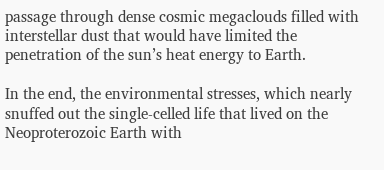passage through dense cosmic megaclouds filled with interstellar dust that would have limited the penetration of the sun’s heat energy to Earth.

In the end, the environmental stresses, which nearly snuffed out the single-celled life that lived on the Neoproterozoic Earth with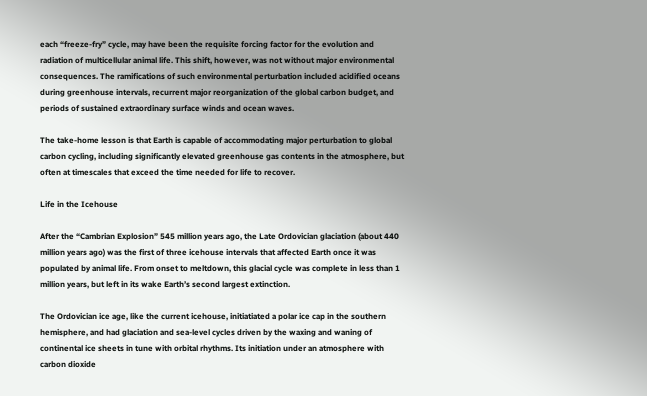each “freeze-fry” cycle, may have been the requisite forcing factor for the evolution and radiation of multicellular animal life. This shift, however, was not without major environmental consequences. The ramifications of such environmental perturbation included acidified oceans during greenhouse intervals, recurrent major reorganization of the global carbon budget, and periods of sustained extraordinary surface winds and ocean waves.

The take-home lesson is that Earth is capable of accommodating major perturbation to global carbon cycling, including significantly elevated greenhouse gas contents in the atmosphere, but often at timescales that exceed the time needed for life to recover.

Life in the Icehouse

After the “Cambrian Explosion” 545 million years ago, the Late Ordovician glaciation (about 440 million years ago) was the first of three icehouse intervals that affected Earth once it was populated by animal life. From onset to meltdown, this glacial cycle was complete in less than 1 million years, but left in its wake Earth’s second largest extinction.

The Ordovician ice age, like the current icehouse, initiatiated a polar ice cap in the southern hemisphere, and had glaciation and sea-level cycles driven by the waxing and waning of continental ice sheets in tune with orbital rhythms. Its initiation under an atmosphere with carbon dioxide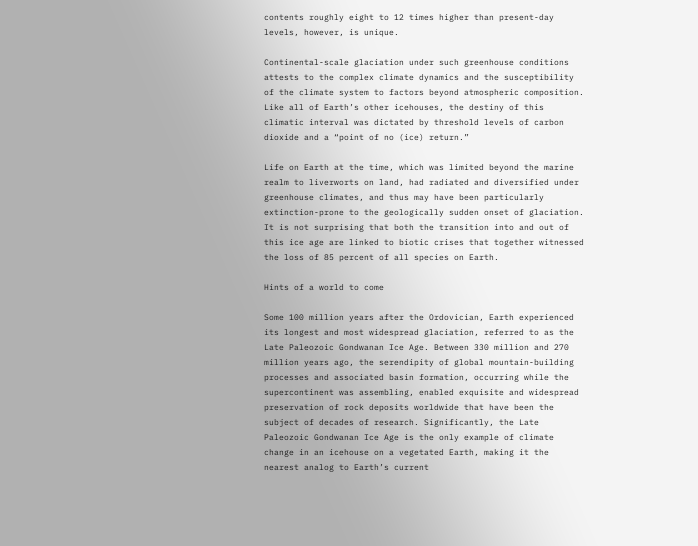contents roughly eight to 12 times higher than present-day levels, however, is unique.

Continental-scale glaciation under such greenhouse conditions attests to the complex climate dynamics and the susceptibility of the climate system to factors beyond atmospheric composition. Like all of Earth’s other icehouses, the destiny of this climatic interval was dictated by threshold levels of carbon dioxide and a “point of no (ice) return.”

Life on Earth at the time, which was limited beyond the marine realm to liverworts on land, had radiated and diversified under greenhouse climates, and thus may have been particularly extinction-prone to the geologically sudden onset of glaciation. It is not surprising that both the transition into and out of this ice age are linked to biotic crises that together witnessed the loss of 85 percent of all species on Earth.

Hints of a world to come

Some 100 million years after the Ordovician, Earth experienced its longest and most widespread glaciation, referred to as the Late Paleozoic Gondwanan Ice Age. Between 330 million and 270 million years ago, the serendipity of global mountain-building processes and associated basin formation, occurring while the supercontinent was assembling, enabled exquisite and widespread preservation of rock deposits worldwide that have been the subject of decades of research. Significantly, the Late Paleozoic Gondwanan Ice Age is the only example of climate change in an icehouse on a vegetated Earth, making it the nearest analog to Earth’s current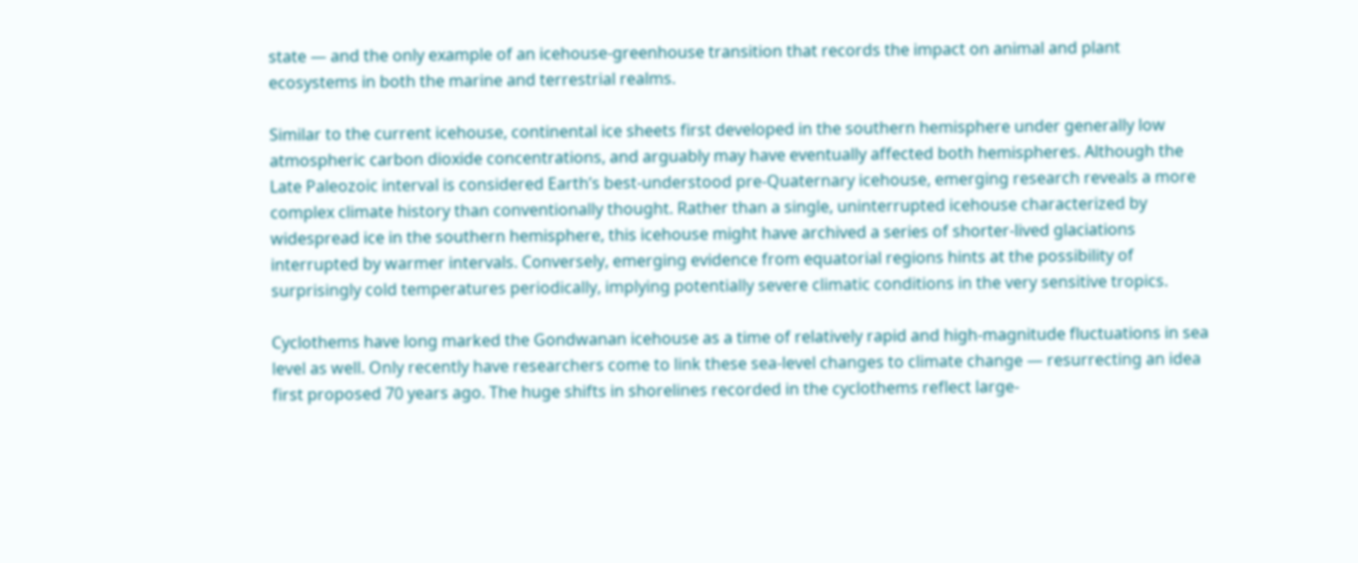state — and the only example of an icehouse-greenhouse transition that records the impact on animal and plant ecosystems in both the marine and terrestrial realms.

Similar to the current icehouse, continental ice sheets first developed in the southern hemisphere under generally low atmospheric carbon dioxide concentrations, and arguably may have eventually affected both hemispheres. Although the Late Paleozoic interval is considered Earth’s best-understood pre-Quaternary icehouse, emerging research reveals a more complex climate history than conventionally thought. Rather than a single, uninterrupted icehouse characterized by widespread ice in the southern hemisphere, this icehouse might have archived a series of shorter-lived glaciations interrupted by warmer intervals. Conversely, emerging evidence from equatorial regions hints at the possibility of surprisingly cold temperatures periodically, implying potentially severe climatic conditions in the very sensitive tropics.

Cyclothems have long marked the Gondwanan icehouse as a time of relatively rapid and high-magnitude fluctuations in sea level as well. Only recently have researchers come to link these sea-level changes to climate change — resurrecting an idea first proposed 70 years ago. The huge shifts in shorelines recorded in the cyclothems reflect large-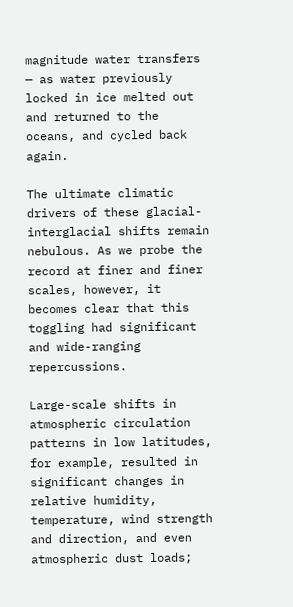magnitude water transfers — as water previously locked in ice melted out and returned to the oceans, and cycled back again.

The ultimate climatic drivers of these glacial-interglacial shifts remain nebulous. As we probe the record at finer and finer scales, however, it becomes clear that this toggling had significant and wide-ranging repercussions.

Large-scale shifts in atmospheric circulation patterns in low latitudes, for example, resulted in significant changes in relative humidity, temperature, wind strength and direction, and even atmospheric dust loads;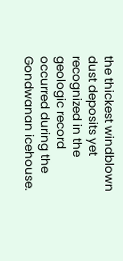the thickest windblown dust deposits yet recognized in the geologic record occurred during the Gondwanan icehouse.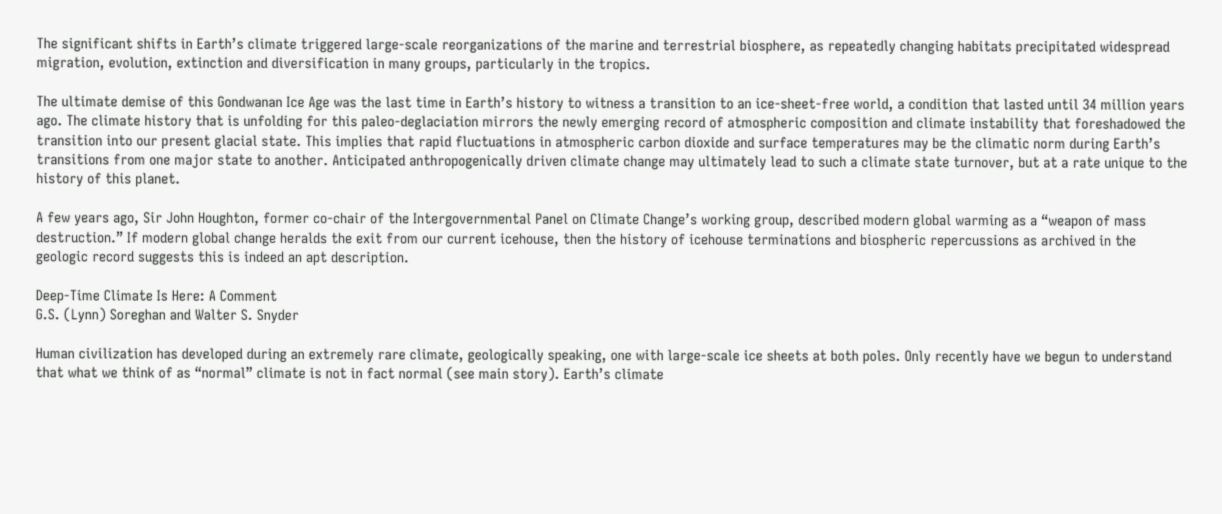The significant shifts in Earth’s climate triggered large-scale reorganizations of the marine and terrestrial biosphere, as repeatedly changing habitats precipitated widespread migration, evolution, extinction and diversification in many groups, particularly in the tropics.

The ultimate demise of this Gondwanan Ice Age was the last time in Earth’s history to witness a transition to an ice-sheet-free world, a condition that lasted until 34 million years ago. The climate history that is unfolding for this paleo-deglaciation mirrors the newly emerging record of atmospheric composition and climate instability that foreshadowed the transition into our present glacial state. This implies that rapid fluctuations in atmospheric carbon dioxide and surface temperatures may be the climatic norm during Earth’s transitions from one major state to another. Anticipated anthropogenically driven climate change may ultimately lead to such a climate state turnover, but at a rate unique to the history of this planet.

A few years ago, Sir John Houghton, former co-chair of the Intergovernmental Panel on Climate Change’s working group, described modern global warming as a “weapon of mass destruction.” If modern global change heralds the exit from our current icehouse, then the history of icehouse terminations and biospheric repercussions as archived in the geologic record suggests this is indeed an apt description.

Deep-Time Climate Is Here: A Comment
G.S. (Lynn) Soreghan and Walter S. Snyder

Human civilization has developed during an extremely rare climate, geologically speaking, one with large-scale ice sheets at both poles. Only recently have we begun to understand that what we think of as “normal” climate is not in fact normal (see main story). Earth’s climate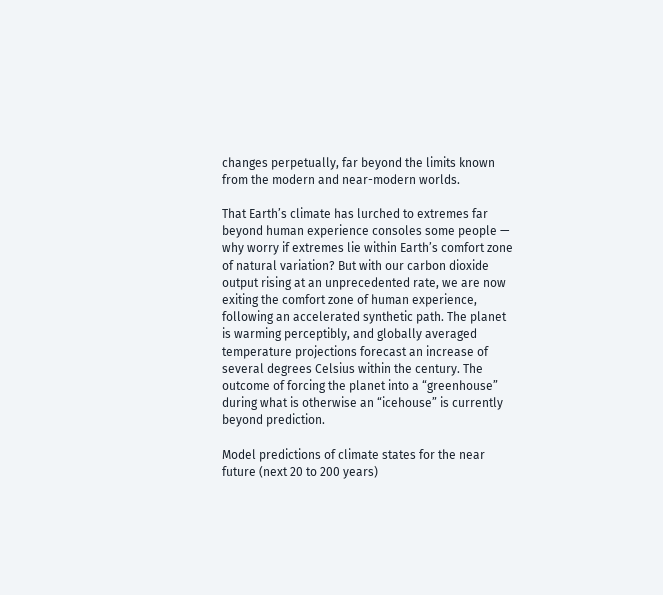changes perpetually, far beyond the limits known from the modern and near-modern worlds.

That Earth’s climate has lurched to extremes far beyond human experience consoles some people — why worry if extremes lie within Earth’s comfort zone of natural variation? But with our carbon dioxide output rising at an unprecedented rate, we are now exiting the comfort zone of human experience, following an accelerated synthetic path. The planet is warming perceptibly, and globally averaged temperature projections forecast an increase of several degrees Celsius within the century. The outcome of forcing the planet into a “greenhouse” during what is otherwise an “icehouse” is currently beyond prediction.

Model predictions of climate states for the near future (next 20 to 200 years)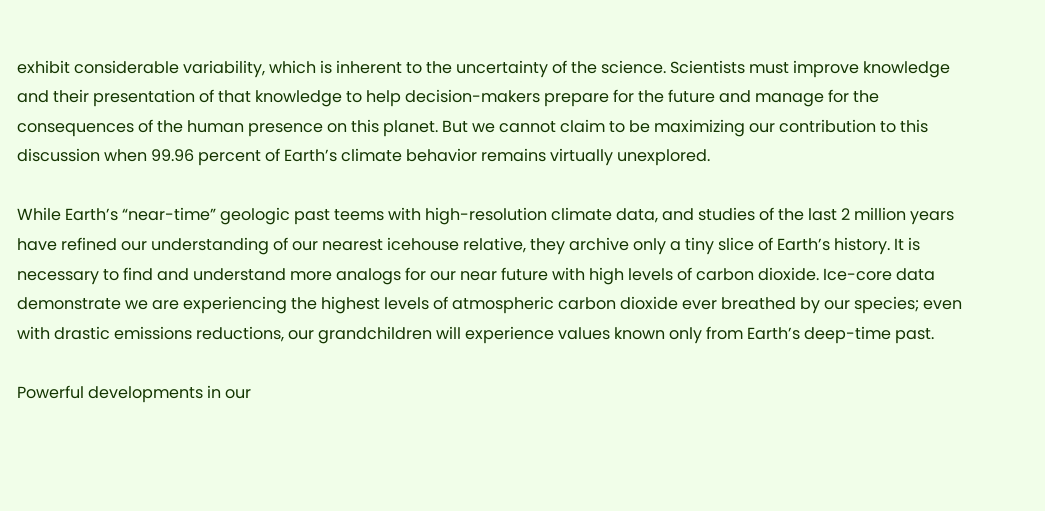exhibit considerable variability, which is inherent to the uncertainty of the science. Scientists must improve knowledge and their presentation of that knowledge to help decision-makers prepare for the future and manage for the consequences of the human presence on this planet. But we cannot claim to be maximizing our contribution to this discussion when 99.96 percent of Earth’s climate behavior remains virtually unexplored.

While Earth’s “near-time” geologic past teems with high-resolution climate data, and studies of the last 2 million years have refined our understanding of our nearest icehouse relative, they archive only a tiny slice of Earth’s history. It is necessary to find and understand more analogs for our near future with high levels of carbon dioxide. Ice-core data demonstrate we are experiencing the highest levels of atmospheric carbon dioxide ever breathed by our species; even with drastic emissions reductions, our grandchildren will experience values known only from Earth’s deep-time past.

Powerful developments in our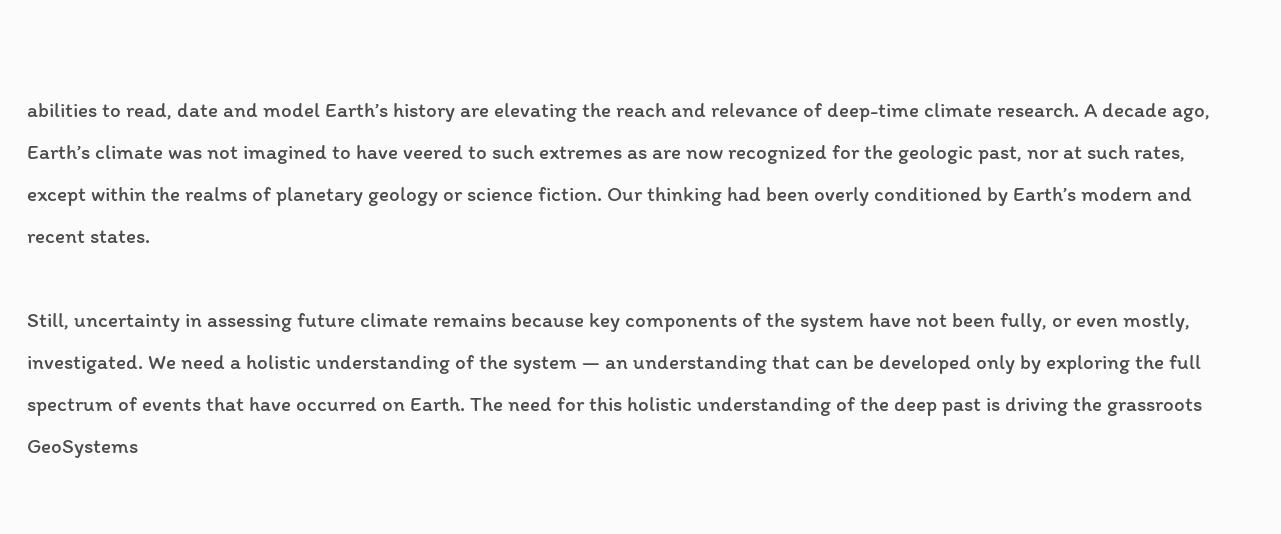abilities to read, date and model Earth’s history are elevating the reach and relevance of deep-time climate research. A decade ago, Earth’s climate was not imagined to have veered to such extremes as are now recognized for the geologic past, nor at such rates, except within the realms of planetary geology or science fiction. Our thinking had been overly conditioned by Earth’s modern and recent states.

Still, uncertainty in assessing future climate remains because key components of the system have not been fully, or even mostly, investigated. We need a holistic understanding of the system — an understanding that can be developed only by exploring the full spectrum of events that have occurred on Earth. The need for this holistic understanding of the deep past is driving the grassroots GeoSystems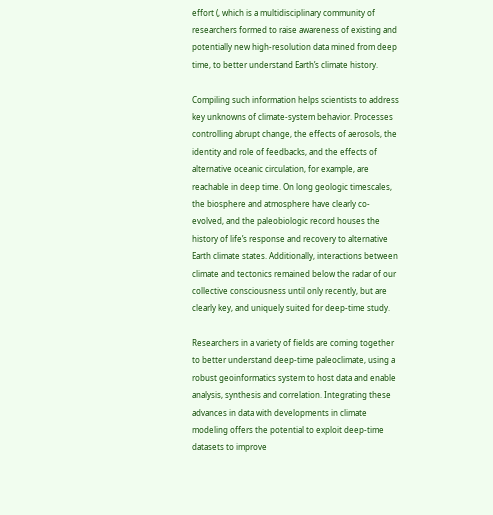effort (, which is a multidisciplinary community of researchers formed to raise awareness of existing and potentially new high-resolution data mined from deep time, to better understand Earth’s climate history.

Compiling such information helps scientists to address key unknowns of climate-system behavior. Processes controlling abrupt change, the effects of aerosols, the identity and role of feedbacks, and the effects of alternative oceanic circulation, for example, are reachable in deep time. On long geologic timescales, the biosphere and atmosphere have clearly co-evolved, and the paleobiologic record houses the history of life’s response and recovery to alternative Earth climate states. Additionally, interactions between climate and tectonics remained below the radar of our collective consciousness until only recently, but are clearly key, and uniquely suited for deep-time study.

Researchers in a variety of fields are coming together to better understand deep-time paleoclimate, using a robust geoinformatics system to host data and enable analysis, synthesis and correlation. Integrating these advances in data with developments in climate modeling offers the potential to exploit deep-time datasets to improve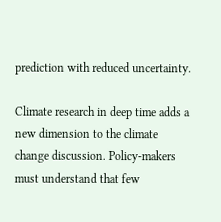prediction with reduced uncertainty.

Climate research in deep time adds a new dimension to the climate change discussion. Policy-makers must understand that few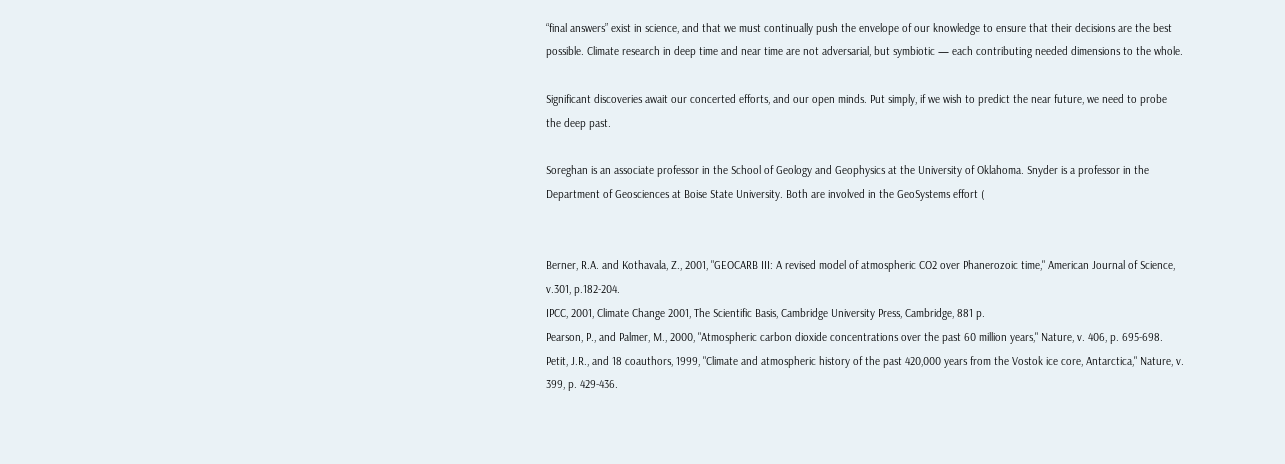“final answers” exist in science, and that we must continually push the envelope of our knowledge to ensure that their decisions are the best possible. Climate research in deep time and near time are not adversarial, but symbiotic — each contributing needed dimensions to the whole.

Significant discoveries await our concerted efforts, and our open minds. Put simply, if we wish to predict the near future, we need to probe the deep past.

Soreghan is an associate professor in the School of Geology and Geophysics at the University of Oklahoma. Snyder is a professor in the Department of Geosciences at Boise State University. Both are involved in the GeoSystems effort (


Berner, R.A. and Kothavala, Z., 2001, "GEOCARB III: A revised model of atmospheric CO2 over Phanerozoic time," American Journal of Science, v.301, p.182-204.
IPCC, 2001, Climate Change 2001, The Scientific Basis, Cambridge University Press, Cambridge, 881 p.
Pearson, P., and Palmer, M., 2000, "Atmospheric carbon dioxide concentrations over the past 60 million years," Nature, v. 406, p. 695-698.
Petit, J.R., and 18 coauthors, 1999, "Climate and atmospheric history of the past 420,000 years from the Vostok ice core, Antarctica," Nature, v. 399, p. 429-436.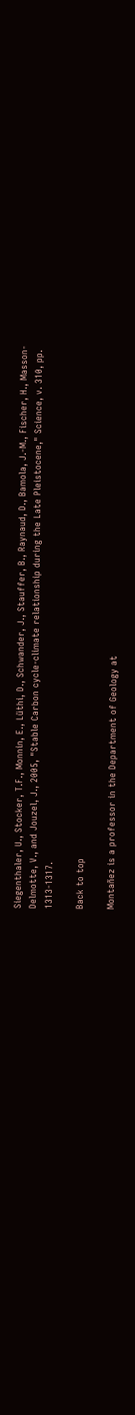Siegenthaler, U., Stocker, T.F., Monnin, E., Lüthi, D., Schwander, J., Stauffer, B., Raynaud, D., Bamola, J.-M., Fischer, H., Masson-Delmotte, V., and Jouzel, J., 2005, "Stable Carbon cycle-climate relationship during the Late Pleistocene," Science, v. 310, pp. 1313-1317.

Back to top

Montañez is a professor in the Department of Geology at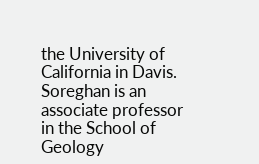the University of California in Davis. Soreghan is an associate professor in the School of Geology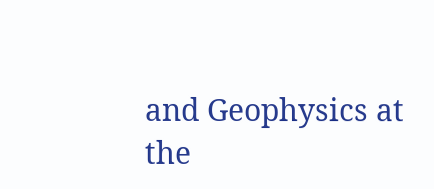and Geophysics at the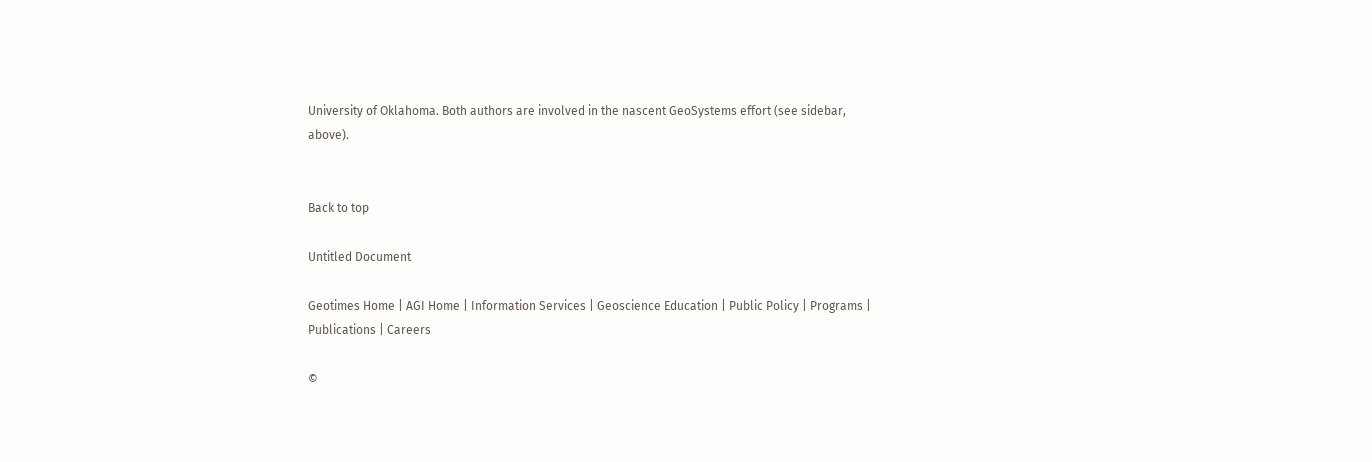University of Oklahoma. Both authors are involved in the nascent GeoSystems effort (see sidebar, above).


Back to top

Untitled Document

Geotimes Home | AGI Home | Information Services | Geoscience Education | Public Policy | Programs | Publications | Careers

©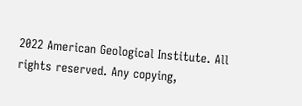2022 American Geological Institute. All rights reserved. Any copying,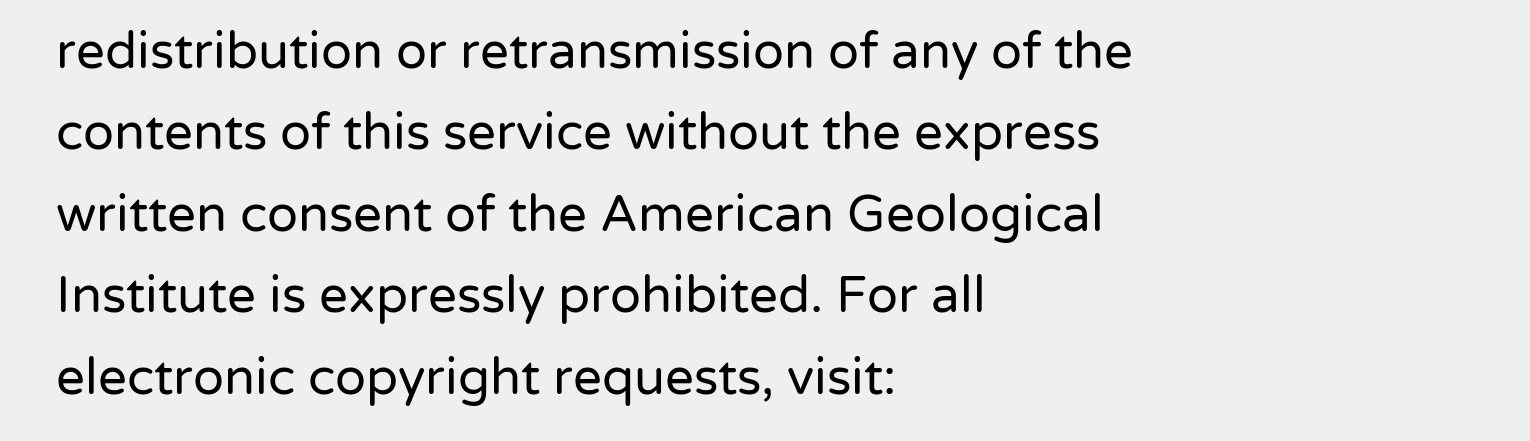redistribution or retransmission of any of the contents of this service without the express written consent of the American Geological Institute is expressly prohibited. For all electronic copyright requests, visit: